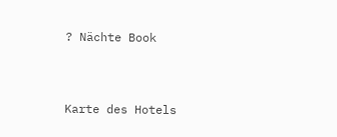? Nächte Book


Karte des Hotels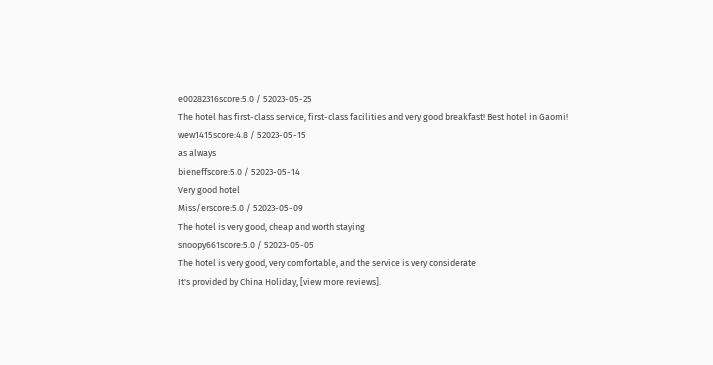e00282316score:5.0 / 52023-05-25
The hotel has first-class service, first-class facilities and very good breakfast! Best hotel in Gaomi!
wew1415score:4.8 / 52023-05-15
as always
bieneffscore:5.0 / 52023-05-14
Very good hotel
Miss/erscore:5.0 / 52023-05-09
The hotel is very good, cheap and worth staying
snoopy661score:5.0 / 52023-05-05
The hotel is very good, very comfortable, and the service is very considerate
It's provided by China Holiday, [view more reviews].